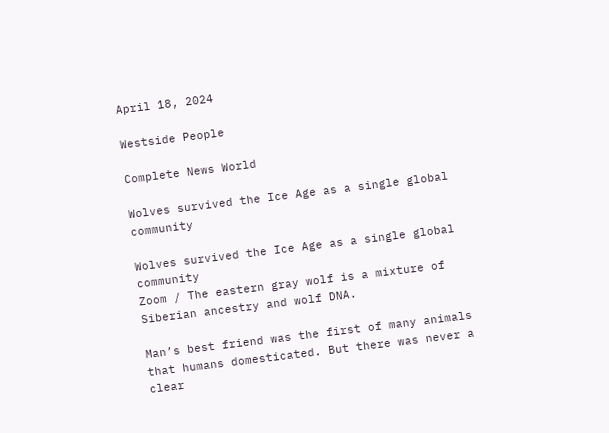April 18, 2024

Westside People

Complete News World

Wolves survived the Ice Age as a single global community

Wolves survived the Ice Age as a single global community
Zoom / The eastern gray wolf is a mixture of Siberian ancestry and wolf DNA.

Man’s best friend was the first of many animals that humans domesticated. But there was never a clear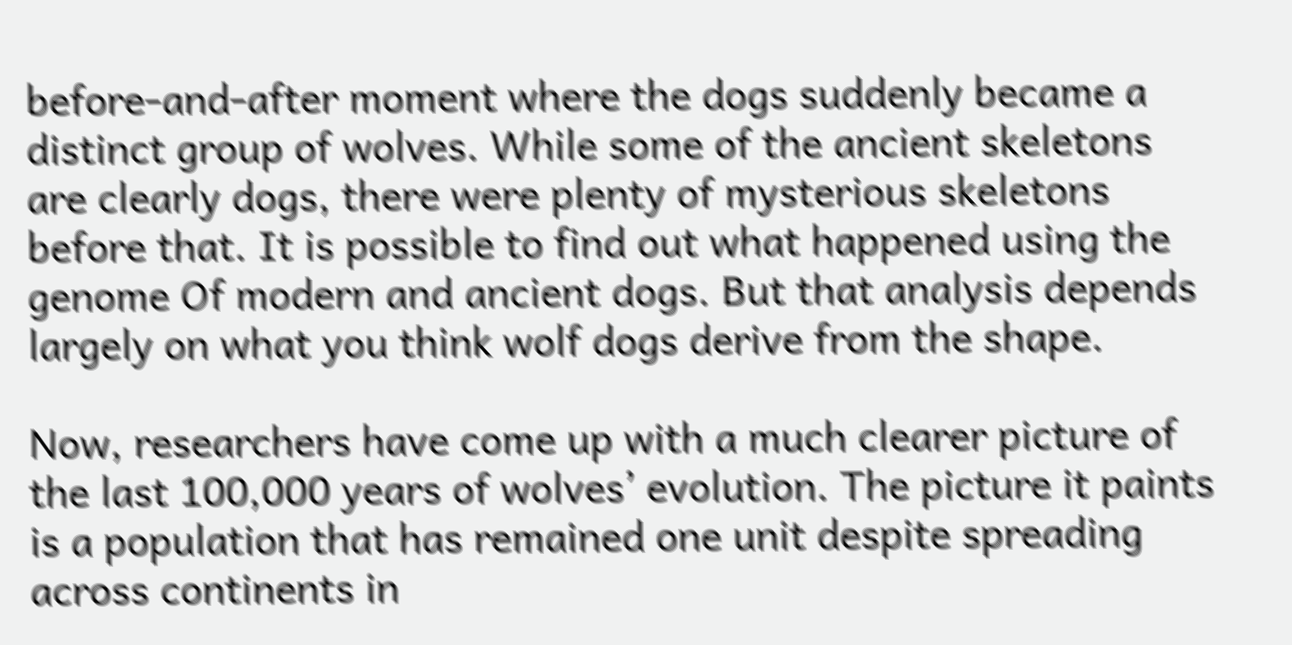before-and-after moment where the dogs suddenly became a distinct group of wolves. While some of the ancient skeletons are clearly dogs, there were plenty of mysterious skeletons before that. It is possible to find out what happened using the genome Of modern and ancient dogs. But that analysis depends largely on what you think wolf dogs derive from the shape.

Now, researchers have come up with a much clearer picture of the last 100,000 years of wolves’ evolution. The picture it paints is a population that has remained one unit despite spreading across continents in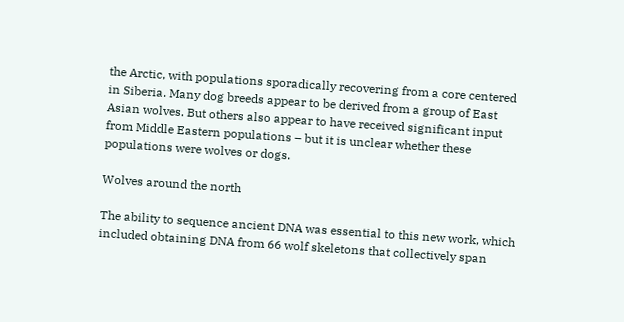the Arctic, with populations sporadically recovering from a core centered in Siberia. Many dog breeds appear to be derived from a group of East Asian wolves. But others also appear to have received significant input from Middle Eastern populations – but it is unclear whether these populations were wolves or dogs.

Wolves around the north

The ability to sequence ancient DNA was essential to this new work, which included obtaining DNA from 66 wolf skeletons that collectively span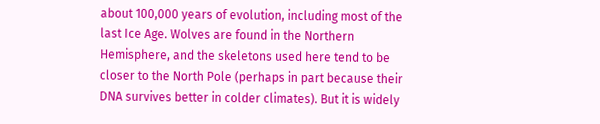about 100,000 years of evolution, including most of the last Ice Age. Wolves are found in the Northern Hemisphere, and the skeletons used here tend to be closer to the North Pole (perhaps in part because their DNA survives better in colder climates). But it is widely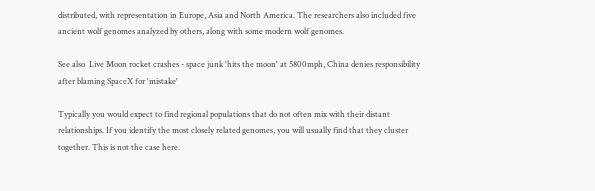distributed, with representation in Europe, Asia and North America. The researchers also included five ancient wolf genomes analyzed by others, along with some modern wolf genomes.

See also  Live Moon rocket crashes - space junk 'hits the moon' at 5800mph, China denies responsibility after blaming SpaceX for 'mistake'

Typically you would expect to find regional populations that do not often mix with their distant relationships. If you identify the most closely related genomes, you will usually find that they cluster together. This is not the case here.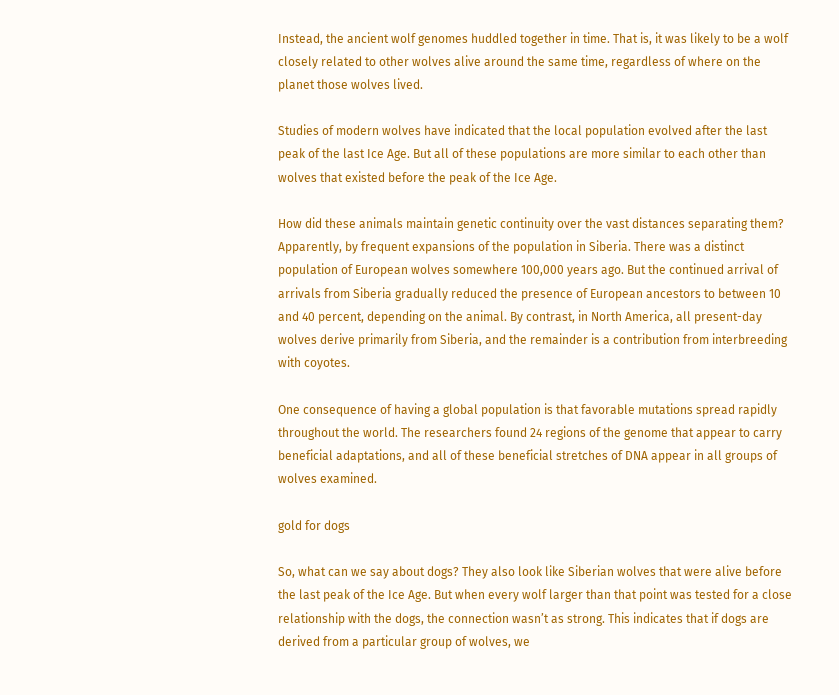Instead, the ancient wolf genomes huddled together in time. That is, it was likely to be a wolf closely related to other wolves alive around the same time, regardless of where on the planet those wolves lived.

Studies of modern wolves have indicated that the local population evolved after the last peak of the last Ice Age. But all of these populations are more similar to each other than wolves that existed before the peak of the Ice Age.

How did these animals maintain genetic continuity over the vast distances separating them? Apparently, by frequent expansions of the population in Siberia. There was a distinct population of European wolves somewhere 100,000 years ago. But the continued arrival of arrivals from Siberia gradually reduced the presence of European ancestors to between 10 and 40 percent, depending on the animal. By contrast, in North America, all present-day wolves derive primarily from Siberia, and the remainder is a contribution from interbreeding with coyotes.

One consequence of having a global population is that favorable mutations spread rapidly throughout the world. The researchers found 24 regions of the genome that appear to carry beneficial adaptations, and all of these beneficial stretches of DNA appear in all groups of wolves examined.

gold for dogs

So, what can we say about dogs? They also look like Siberian wolves that were alive before the last peak of the Ice Age. But when every wolf larger than that point was tested for a close relationship with the dogs, the connection wasn’t as strong. This indicates that if dogs are derived from a particular group of wolves, we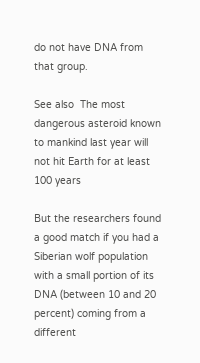do not have DNA from that group.

See also  The most dangerous asteroid known to mankind last year will not hit Earth for at least 100 years

But the researchers found a good match if you had a Siberian wolf population with a small portion of its DNA (between 10 and 20 percent) coming from a different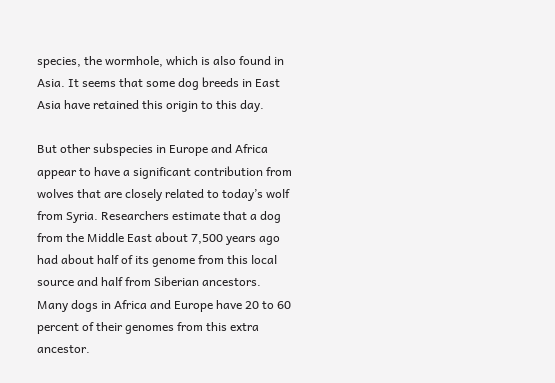species, the wormhole, which is also found in Asia. It seems that some dog breeds in East Asia have retained this origin to this day.

But other subspecies in Europe and Africa appear to have a significant contribution from wolves that are closely related to today’s wolf from Syria. Researchers estimate that a dog from the Middle East about 7,500 years ago had about half of its genome from this local source and half from Siberian ancestors. Many dogs in Africa and Europe have 20 to 60 percent of their genomes from this extra ancestor.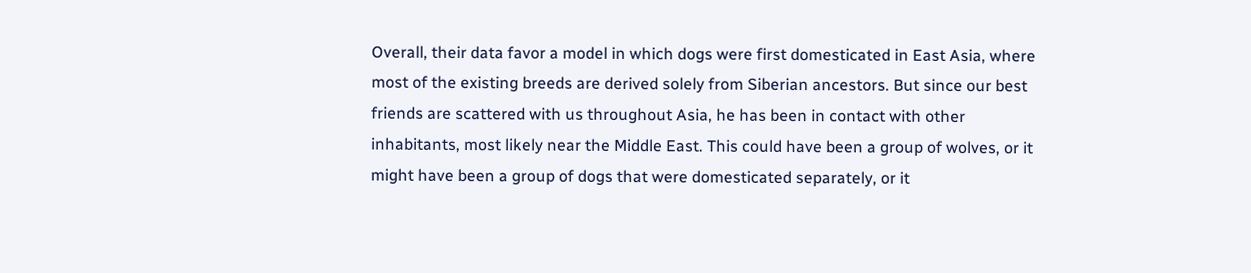Overall, their data favor a model in which dogs were first domesticated in East Asia, where most of the existing breeds are derived solely from Siberian ancestors. But since our best friends are scattered with us throughout Asia, he has been in contact with other inhabitants, most likely near the Middle East. This could have been a group of wolves, or it might have been a group of dogs that were domesticated separately, or it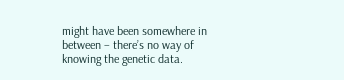might have been somewhere in between – there’s no way of knowing the genetic data.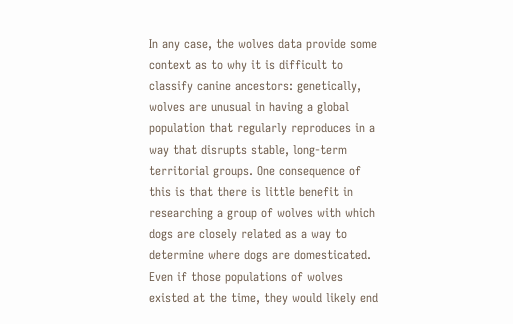In any case, the wolves data provide some context as to why it is difficult to classify canine ancestors: genetically, wolves are unusual in having a global population that regularly reproduces in a way that disrupts stable, long-term territorial groups. One consequence of this is that there is little benefit in researching a group of wolves with which dogs are closely related as a way to determine where dogs are domesticated. Even if those populations of wolves existed at the time, they would likely end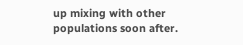up mixing with other populations soon after.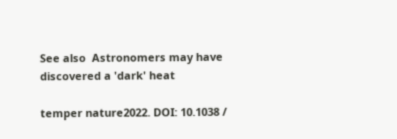See also  Astronomers may have discovered a 'dark' heat

temper nature2022. DOI: 10.1038 /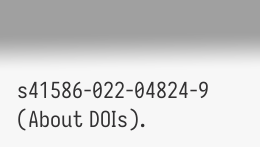s41586-022-04824-9 (About DOIs).